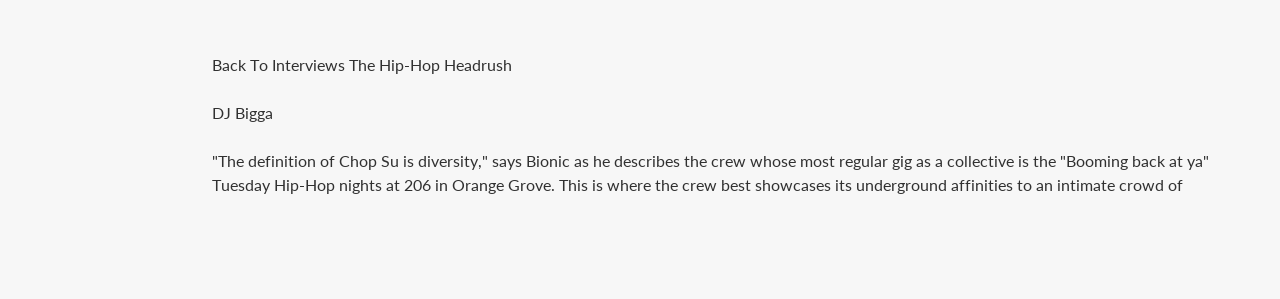Back To Interviews The Hip-Hop Headrush

DJ Bigga

"The definition of Chop Su is diversity," says Bionic as he describes the crew whose most regular gig as a collective is the "Booming back at ya" Tuesday Hip-Hop nights at 206 in Orange Grove. This is where the crew best showcases its underground affinities to an intimate crowd of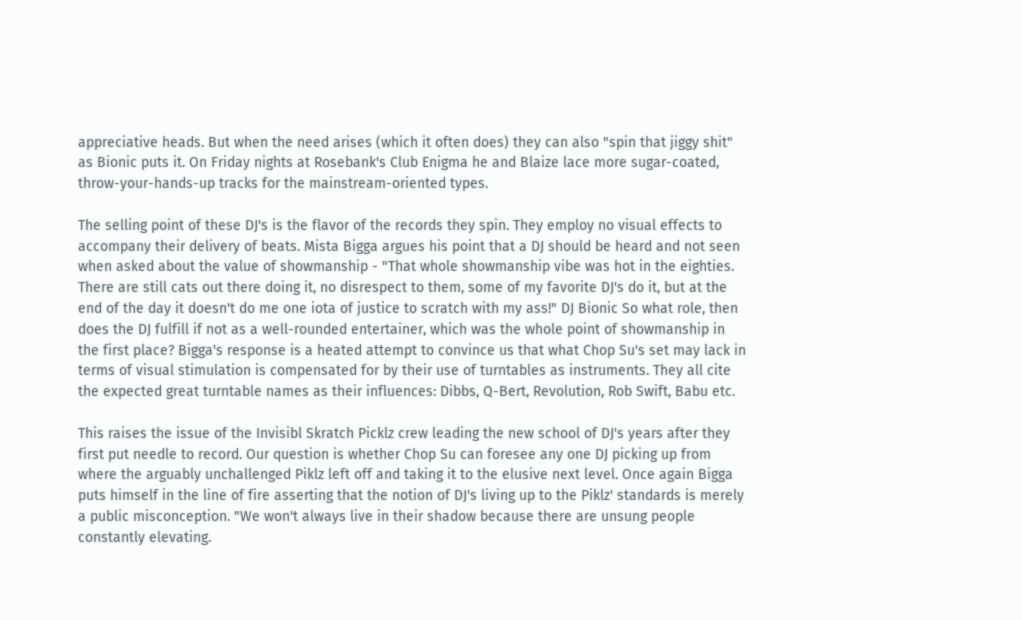appreciative heads. But when the need arises (which it often does) they can also "spin that jiggy shit" as Bionic puts it. On Friday nights at Rosebank's Club Enigma he and Blaize lace more sugar-coated, throw-your-hands-up tracks for the mainstream-oriented types.

The selling point of these DJ's is the flavor of the records they spin. They employ no visual effects to accompany their delivery of beats. Mista Bigga argues his point that a DJ should be heard and not seen when asked about the value of showmanship - "That whole showmanship vibe was hot in the eighties. There are still cats out there doing it, no disrespect to them, some of my favorite DJ's do it, but at the end of the day it doesn't do me one iota of justice to scratch with my ass!" DJ Bionic So what role, then does the DJ fulfill if not as a well-rounded entertainer, which was the whole point of showmanship in the first place? Bigga's response is a heated attempt to convince us that what Chop Su's set may lack in terms of visual stimulation is compensated for by their use of turntables as instruments. They all cite the expected great turntable names as their influences: Dibbs, Q-Bert, Revolution, Rob Swift, Babu etc.

This raises the issue of the Invisibl Skratch Picklz crew leading the new school of DJ's years after they first put needle to record. Our question is whether Chop Su can foresee any one DJ picking up from where the arguably unchallenged Piklz left off and taking it to the elusive next level. Once again Bigga puts himself in the line of fire asserting that the notion of DJ's living up to the Piklz' standards is merely a public misconception. "We won't always live in their shadow because there are unsung people constantly elevating.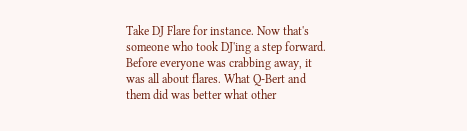Take DJ Flare for instance. Now that's someone who took DJ'ing a step forward. Before everyone was crabbing away, it was all about flares. What Q-Bert and them did was better what other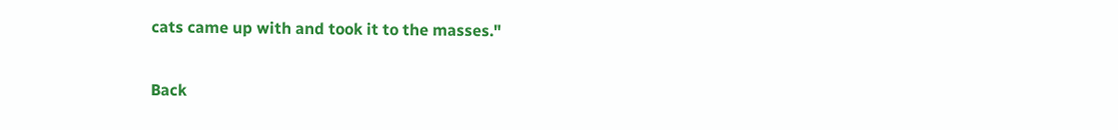cats came up with and took it to the masses."

Back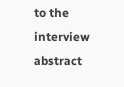to the interview abstract